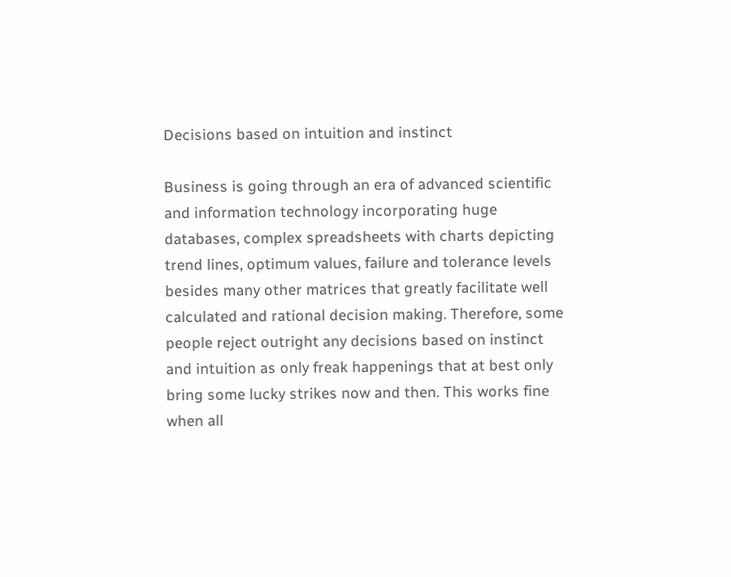Decisions based on intuition and instinct

Business is going through an era of advanced scientific and information technology incorporating huge databases, complex spreadsheets with charts depicting trend lines, optimum values, failure and tolerance levels besides many other matrices that greatly facilitate well calculated and rational decision making. Therefore, some people reject outright any decisions based on instinct and intuition as only freak happenings that at best only bring some lucky strikes now and then. This works fine when all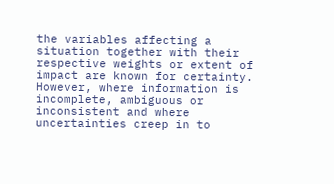the variables affecting a situation together with their respective weights or extent of impact are known for certainty. However, where information is incomplete, ambiguous or inconsistent and where uncertainties creep in to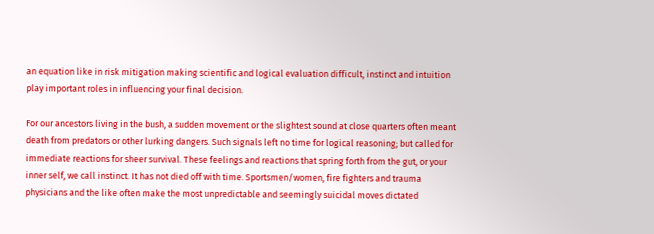an equation like in risk mitigation making scientific and logical evaluation difficult, instinct and intuition play important roles in influencing your final decision.

For our ancestors living in the bush, a sudden movement or the slightest sound at close quarters often meant death from predators or other lurking dangers. Such signals left no time for logical reasoning; but called for immediate reactions for sheer survival. These feelings and reactions that spring forth from the gut, or your inner self, we call instinct. It has not died off with time. Sportsmen/women, fire fighters and trauma physicians and the like often make the most unpredictable and seemingly suicidal moves dictated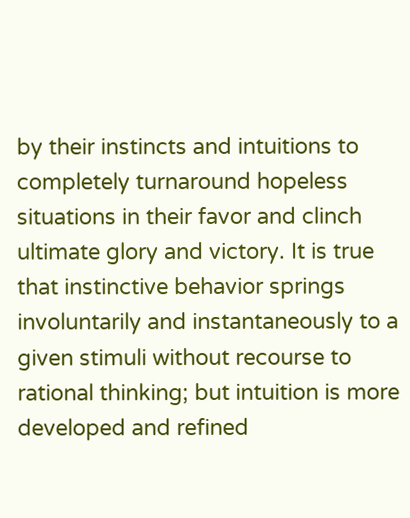by their instincts and intuitions to completely turnaround hopeless situations in their favor and clinch ultimate glory and victory. It is true that instinctive behavior springs involuntarily and instantaneously to a given stimuli without recourse to rational thinking; but intuition is more developed and refined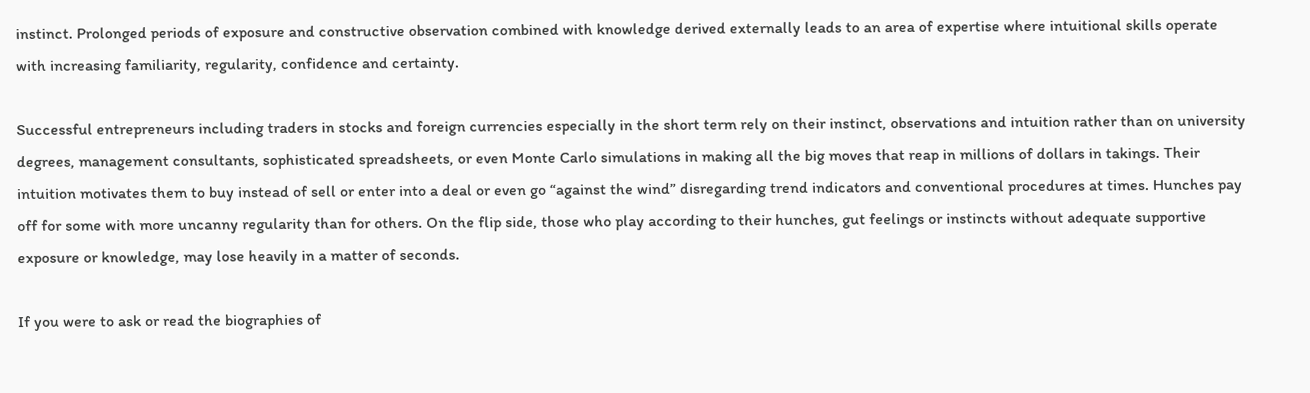instinct. Prolonged periods of exposure and constructive observation combined with knowledge derived externally leads to an area of expertise where intuitional skills operate with increasing familiarity, regularity, confidence and certainty.

Successful entrepreneurs including traders in stocks and foreign currencies especially in the short term rely on their instinct, observations and intuition rather than on university degrees, management consultants, sophisticated spreadsheets, or even Monte Carlo simulations in making all the big moves that reap in millions of dollars in takings. Their intuition motivates them to buy instead of sell or enter into a deal or even go “against the wind” disregarding trend indicators and conventional procedures at times. Hunches pay off for some with more uncanny regularity than for others. On the flip side, those who play according to their hunches, gut feelings or instincts without adequate supportive exposure or knowledge, may lose heavily in a matter of seconds.

If you were to ask or read the biographies of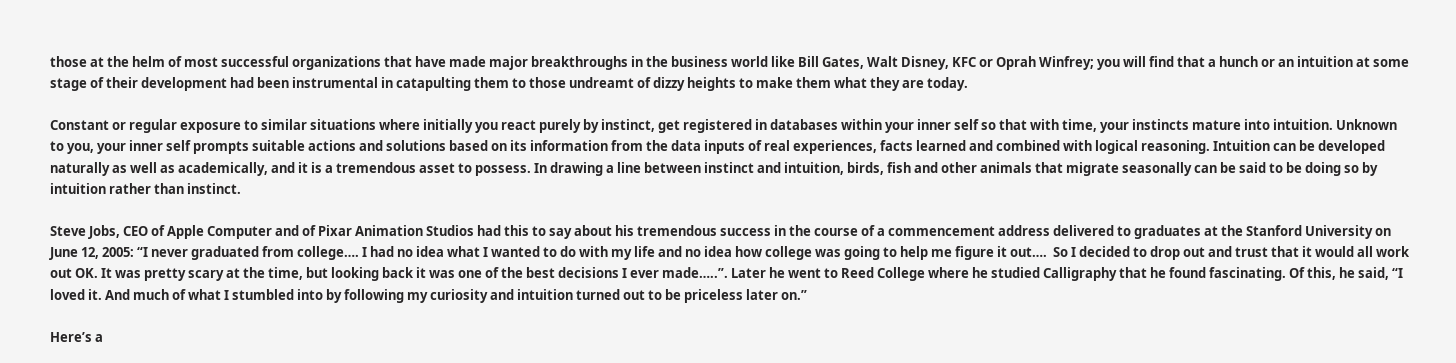those at the helm of most successful organizations that have made major breakthroughs in the business world like Bill Gates, Walt Disney, KFC or Oprah Winfrey; you will find that a hunch or an intuition at some stage of their development had been instrumental in catapulting them to those undreamt of dizzy heights to make them what they are today.

Constant or regular exposure to similar situations where initially you react purely by instinct, get registered in databases within your inner self so that with time, your instincts mature into intuition. Unknown to you, your inner self prompts suitable actions and solutions based on its information from the data inputs of real experiences, facts learned and combined with logical reasoning. Intuition can be developed naturally as well as academically, and it is a tremendous asset to possess. In drawing a line between instinct and intuition, birds, fish and other animals that migrate seasonally can be said to be doing so by intuition rather than instinct.

Steve Jobs, CEO of Apple Computer and of Pixar Animation Studios had this to say about his tremendous success in the course of a commencement address delivered to graduates at the Stanford University on June 12, 2005: “I never graduated from college…. I had no idea what I wanted to do with my life and no idea how college was going to help me figure it out….  So I decided to drop out and trust that it would all work out OK. It was pretty scary at the time, but looking back it was one of the best decisions I ever made…..”. Later he went to Reed College where he studied Calligraphy that he found fascinating. Of this, he said, “I loved it. And much of what I stumbled into by following my curiosity and intuition turned out to be priceless later on.”

Here’s a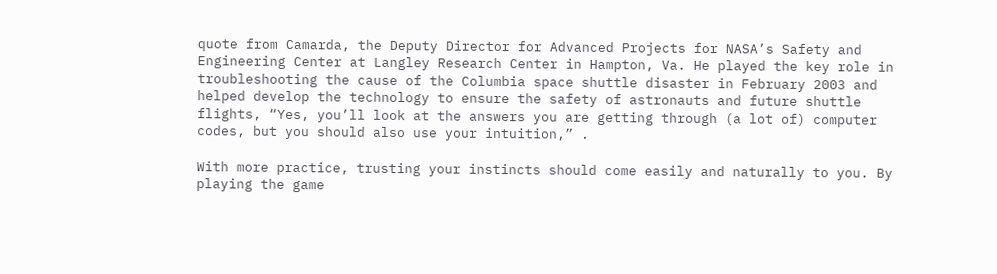quote from Camarda, the Deputy Director for Advanced Projects for NASA’s Safety and Engineering Center at Langley Research Center in Hampton, Va. He played the key role in troubleshooting the cause of the Columbia space shuttle disaster in February 2003 and helped develop the technology to ensure the safety of astronauts and future shuttle flights, “Yes, you’ll look at the answers you are getting through (a lot of) computer codes, but you should also use your intuition,” .

With more practice, trusting your instincts should come easily and naturally to you. By playing the game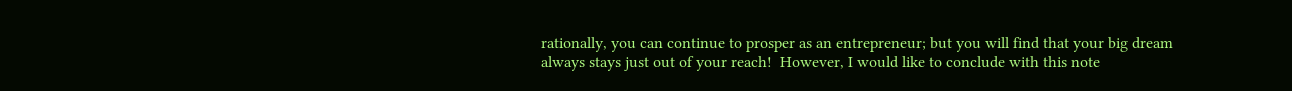rationally, you can continue to prosper as an entrepreneur; but you will find that your big dream always stays just out of your reach!  However, I would like to conclude with this note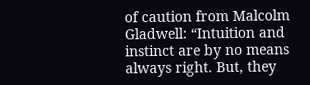of caution from Malcolm Gladwell: “Intuition and instinct are by no means always right. But, they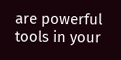are powerful tools in your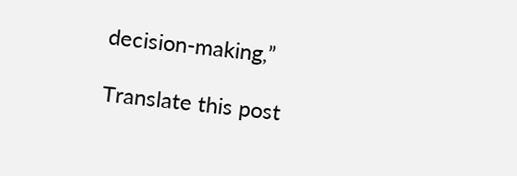decision-making,”

Translate this post